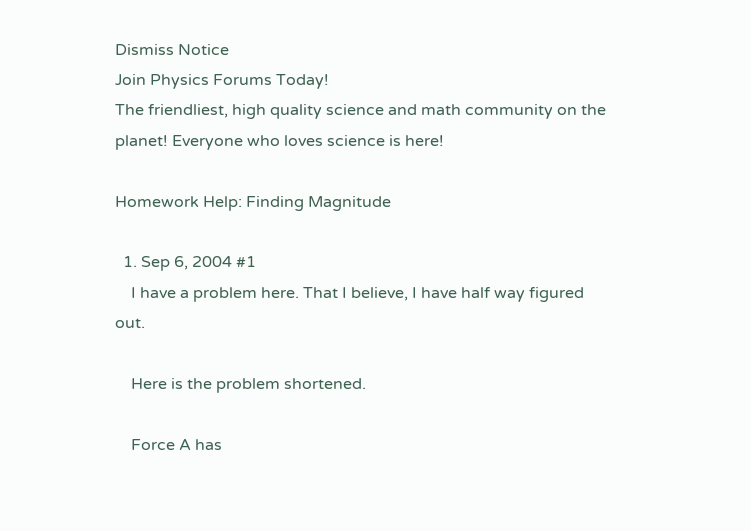Dismiss Notice
Join Physics Forums Today!
The friendliest, high quality science and math community on the planet! Everyone who loves science is here!

Homework Help: Finding Magnitude

  1. Sep 6, 2004 #1
    I have a problem here. That I believe, I have half way figured out.

    Here is the problem shortened.

    Force A has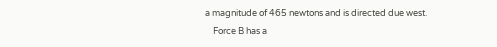a magnitude of 465 newtons and is directed due west.
    Force B has a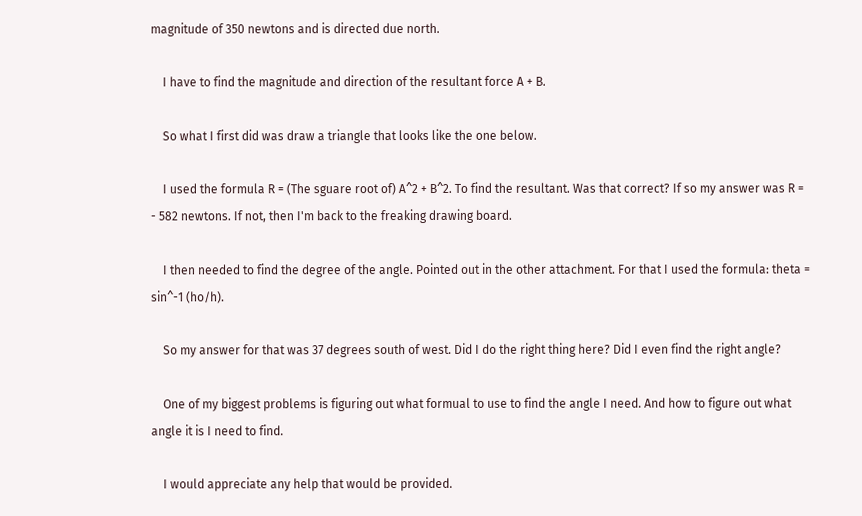magnitude of 350 newtons and is directed due north.

    I have to find the magnitude and direction of the resultant force A + B.

    So what I first did was draw a triangle that looks like the one below.

    I used the formula R = (The sguare root of) A^2 + B^2. To find the resultant. Was that correct? If so my answer was R = - 582 newtons. If not, then I'm back to the freaking drawing board.

    I then needed to find the degree of the angle. Pointed out in the other attachment. For that I used the formula: theta = sin^-1 (ho/h).

    So my answer for that was 37 degrees south of west. Did I do the right thing here? Did I even find the right angle?

    One of my biggest problems is figuring out what formual to use to find the angle I need. And how to figure out what angle it is I need to find.

    I would appreciate any help that would be provided.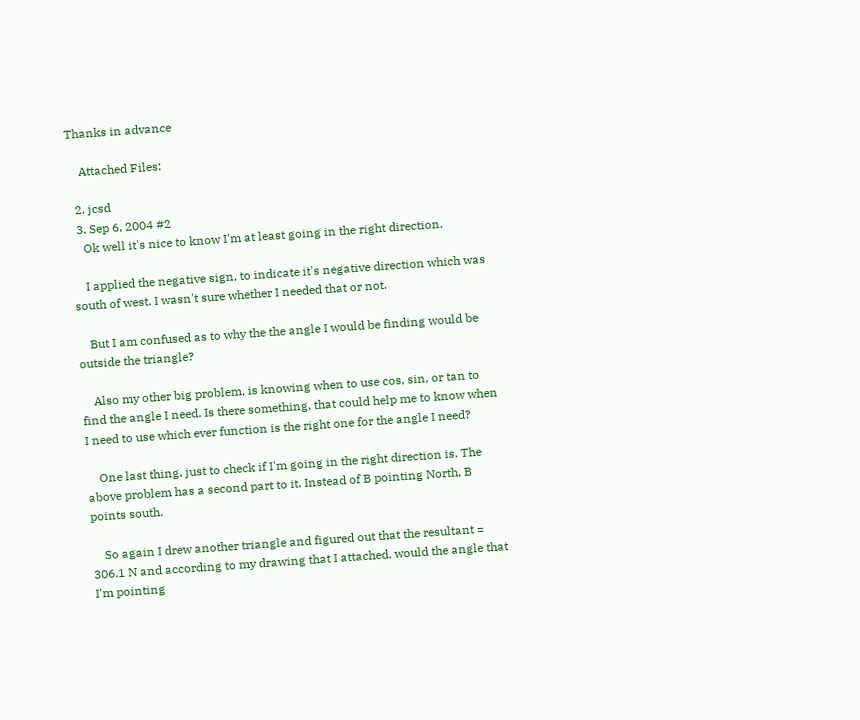Thanks in advance

    Attached Files:

  2. jcsd
  3. Sep 6, 2004 #2
    Ok well it's nice to know I'm at least going in the right direction.

    I applied the negative sign, to indicate it's negative direction which was south of west. I wasn't sure whether I needed that or not.

    But I am confused as to why the the angle I would be finding would be outside the triangle?

    Also my other big problem, is knowing when to use cos, sin, or tan to find the angle I need. Is there something, that could help me to know when I need to use which ever function is the right one for the angle I need?

    One last thing, just to check if I'm going in the right direction is. The above problem has a second part to it. Instead of B pointing North, B points south.

    So again I drew another triangle and figured out that the resultant = 306.1 N and according to my drawing that I attached, would the angle that I'm pointing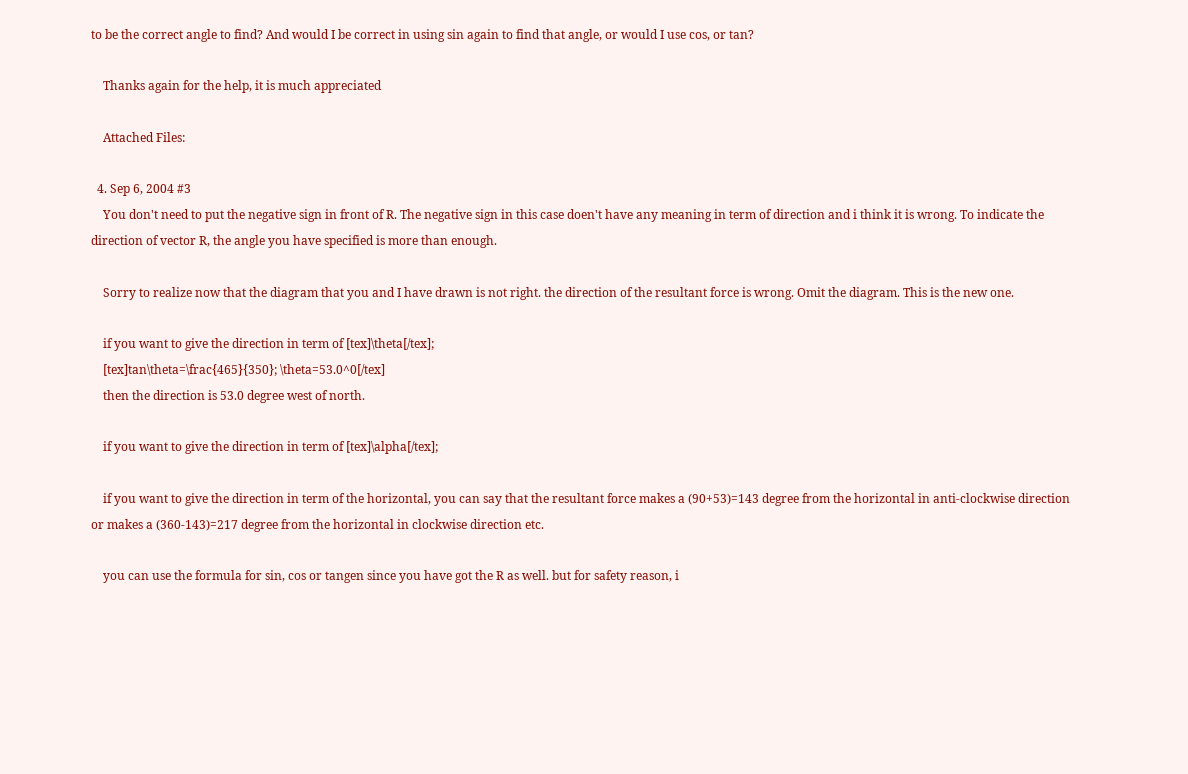to be the correct angle to find? And would I be correct in using sin again to find that angle, or would I use cos, or tan?

    Thanks again for the help, it is much appreciated

    Attached Files:

  4. Sep 6, 2004 #3
    You don't need to put the negative sign in front of R. The negative sign in this case doen't have any meaning in term of direction and i think it is wrong. To indicate the direction of vector R, the angle you have specified is more than enough.

    Sorry to realize now that the diagram that you and I have drawn is not right. the direction of the resultant force is wrong. Omit the diagram. This is the new one.

    if you want to give the direction in term of [tex]\theta[/tex];
    [tex]tan\theta=\frac{465}{350}; \theta=53.0^0[/tex]
    then the direction is 53.0 degree west of north.

    if you want to give the direction in term of [tex]\alpha[/tex];

    if you want to give the direction in term of the horizontal, you can say that the resultant force makes a (90+53)=143 degree from the horizontal in anti-clockwise direction or makes a (360-143)=217 degree from the horizontal in clockwise direction etc.

    you can use the formula for sin, cos or tangen since you have got the R as well. but for safety reason, i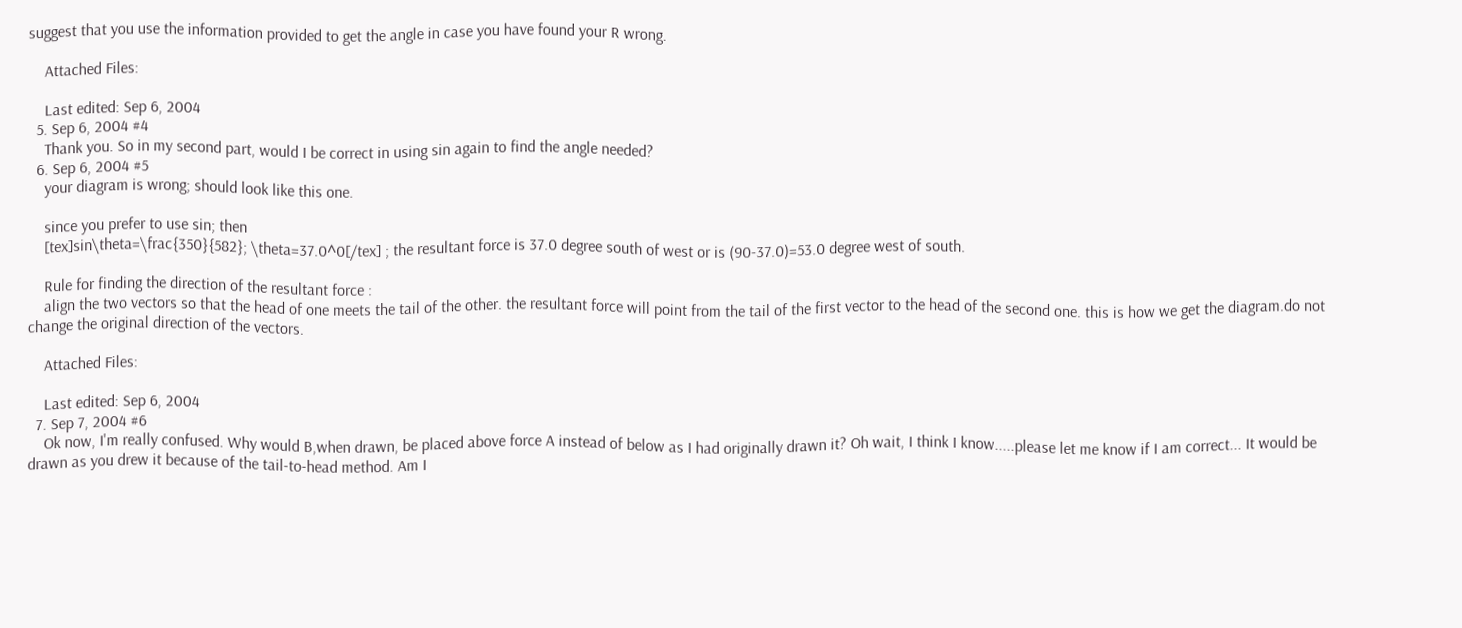suggest that you use the information provided to get the angle in case you have found your R wrong.

    Attached Files:

    Last edited: Sep 6, 2004
  5. Sep 6, 2004 #4
    Thank you. So in my second part, would I be correct in using sin again to find the angle needed?
  6. Sep 6, 2004 #5
    your diagram is wrong; should look like this one.

    since you prefer to use sin; then
    [tex]sin\theta=\frac{350}{582}; \theta=37.0^0[/tex] ; the resultant force is 37.0 degree south of west or is (90-37.0)=53.0 degree west of south.

    Rule for finding the direction of the resultant force :
    align the two vectors so that the head of one meets the tail of the other. the resultant force will point from the tail of the first vector to the head of the second one. this is how we get the diagram.do not change the original direction of the vectors.

    Attached Files:

    Last edited: Sep 6, 2004
  7. Sep 7, 2004 #6
    Ok now, I'm really confused. Why would B,when drawn, be placed above force A instead of below as I had originally drawn it? Oh wait, I think I know.....please let me know if I am correct... It would be drawn as you drew it because of the tail-to-head method. Am I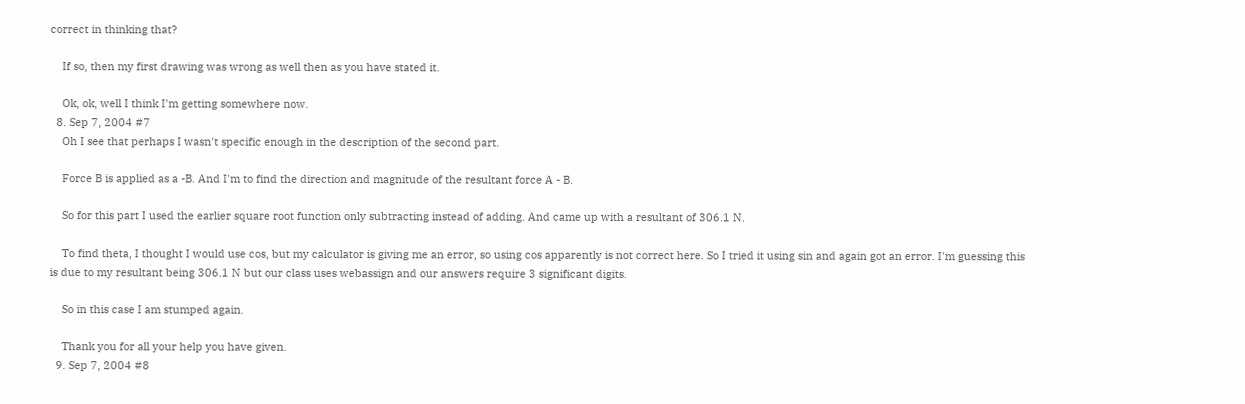correct in thinking that?

    If so, then my first drawing was wrong as well then as you have stated it.

    Ok, ok, well I think I'm getting somewhere now.
  8. Sep 7, 2004 #7
    Oh I see that perhaps I wasn't specific enough in the description of the second part.

    Force B is applied as a -B. And I'm to find the direction and magnitude of the resultant force A - B.

    So for this part I used the earlier square root function only subtracting instead of adding. And came up with a resultant of 306.1 N.

    To find theta, I thought I would use cos, but my calculator is giving me an error, so using cos apparently is not correct here. So I tried it using sin and again got an error. I'm guessing this is due to my resultant being 306.1 N but our class uses webassign and our answers require 3 significant digits.

    So in this case I am stumped again.

    Thank you for all your help you have given.
  9. Sep 7, 2004 #8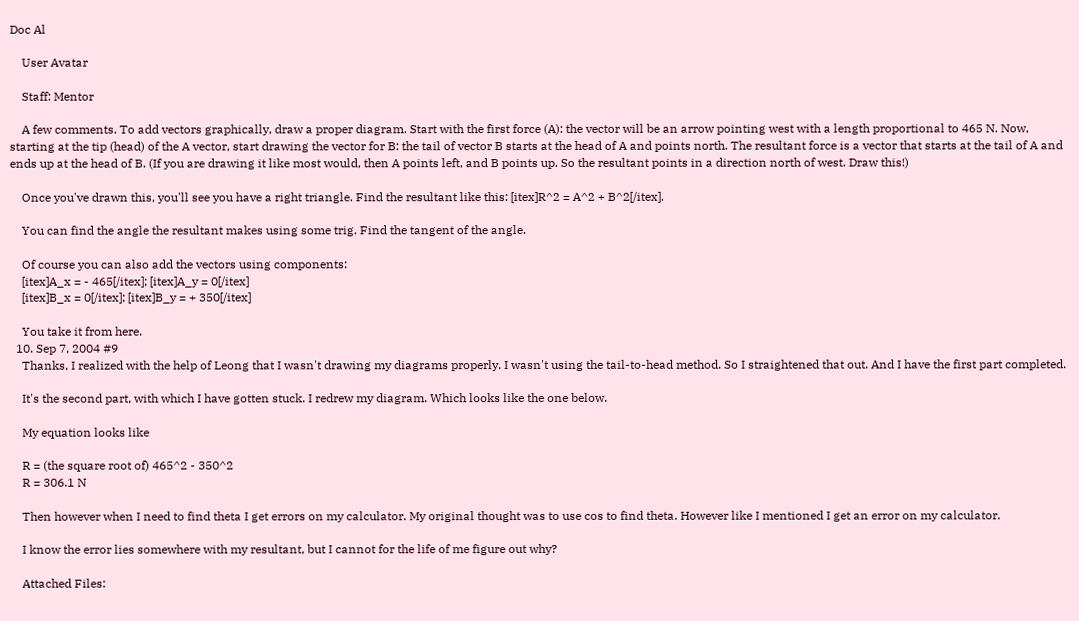Doc Al

    User Avatar

    Staff: Mentor

    A few comments. To add vectors graphically, draw a proper diagram. Start with the first force (A): the vector will be an arrow pointing west with a length proportional to 465 N. Now, starting at the tip (head) of the A vector, start drawing the vector for B: the tail of vector B starts at the head of A and points north. The resultant force is a vector that starts at the tail of A and ends up at the head of B. (If you are drawing it like most would, then A points left, and B points up. So the resultant points in a direction north of west. Draw this!)

    Once you've drawn this, you'll see you have a right triangle. Find the resultant like this: [itex]R^2 = A^2 + B^2[/itex].

    You can find the angle the resultant makes using some trig. Find the tangent of the angle.

    Of course you can also add the vectors using components:
    [itex]A_x = - 465[/itex]; [itex]A_y = 0[/itex]
    [itex]B_x = 0[/itex]; [itex]B_y = + 350[/itex]

    You take it from here.
  10. Sep 7, 2004 #9
    Thanks, I realized with the help of Leong that I wasn't drawing my diagrams properly. I wasn't using the tail-to-head method. So I straightened that out. And I have the first part completed.

    It's the second part, with which I have gotten stuck. I redrew my diagram. Which looks like the one below.

    My equation looks like

    R = (the square root of) 465^2 - 350^2
    R = 306.1 N

    Then however when I need to find theta I get errors on my calculator. My original thought was to use cos to find theta. However like I mentioned I get an error on my calculator.

    I know the error lies somewhere with my resultant, but I cannot for the life of me figure out why?

    Attached Files: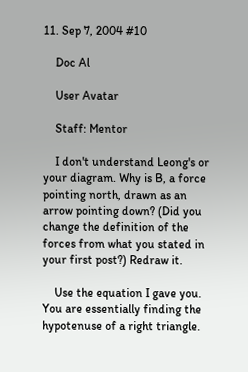11. Sep 7, 2004 #10

    Doc Al

    User Avatar

    Staff: Mentor

    I don't understand Leong's or your diagram. Why is B, a force pointing north, drawn as an arrow pointing down? (Did you change the definition of the forces from what you stated in your first post?) Redraw it.

    Use the equation I gave you. You are essentially finding the hypotenuse of a right triangle.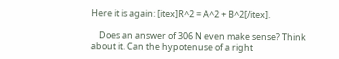Here it is again: [itex]R^2 = A^2 + B^2[/itex].

    Does an answer of 306 N even make sense? Think about it. Can the hypotenuse of a right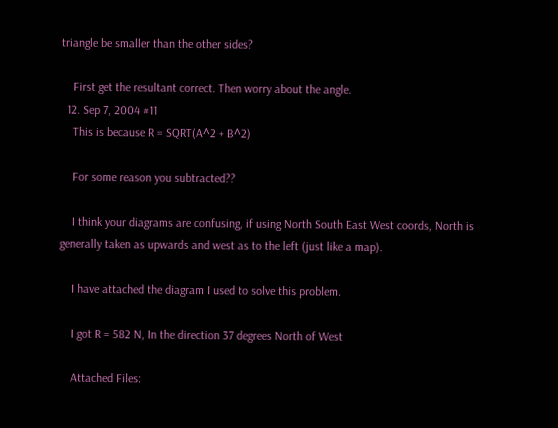triangle be smaller than the other sides?

    First get the resultant correct. Then worry about the angle.
  12. Sep 7, 2004 #11
    This is because R = SQRT(A^2 + B^2)

    For some reason you subtracted??

    I think your diagrams are confusing, if using North South East West coords, North is generally taken as upwards and west as to the left (just like a map).

    I have attached the diagram I used to solve this problem.

    I got R = 582 N, In the direction 37 degrees North of West

    Attached Files: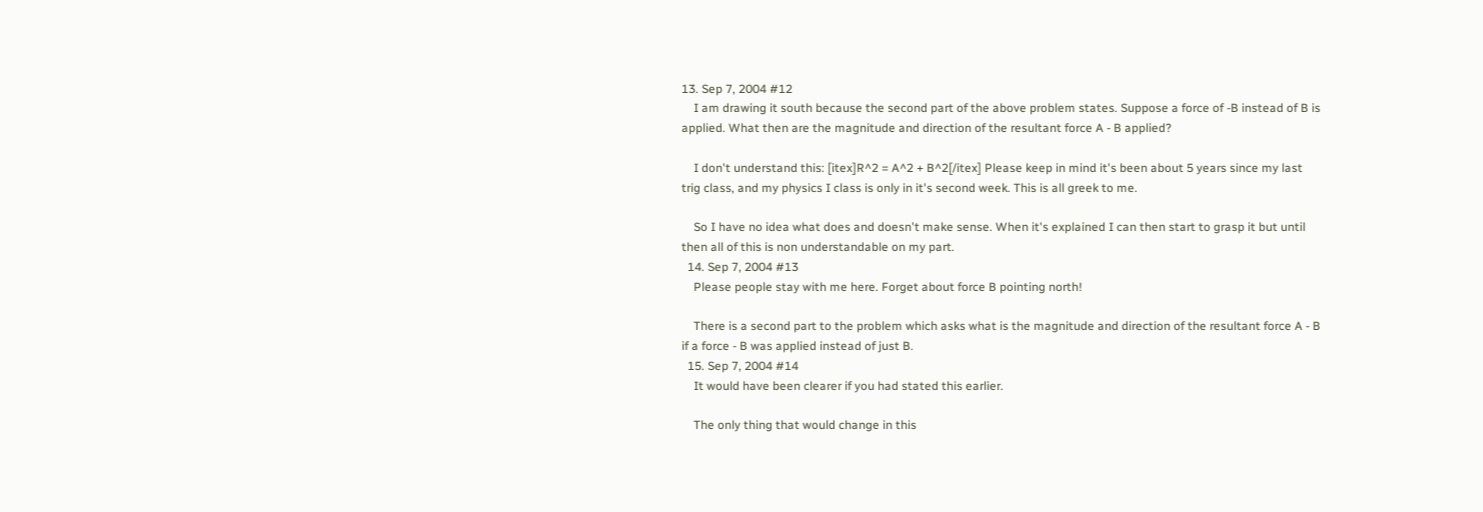13. Sep 7, 2004 #12
    I am drawing it south because the second part of the above problem states. Suppose a force of -B instead of B is applied. What then are the magnitude and direction of the resultant force A - B applied?

    I don't understand this: [itex]R^2 = A^2 + B^2[/itex] Please keep in mind it's been about 5 years since my last trig class, and my physics I class is only in it's second week. This is all greek to me.

    So I have no idea what does and doesn't make sense. When it's explained I can then start to grasp it but until then all of this is non understandable on my part.
  14. Sep 7, 2004 #13
    Please people stay with me here. Forget about force B pointing north!

    There is a second part to the problem which asks what is the magnitude and direction of the resultant force A - B if a force - B was applied instead of just B.
  15. Sep 7, 2004 #14
    It would have been clearer if you had stated this earlier.

    The only thing that would change in this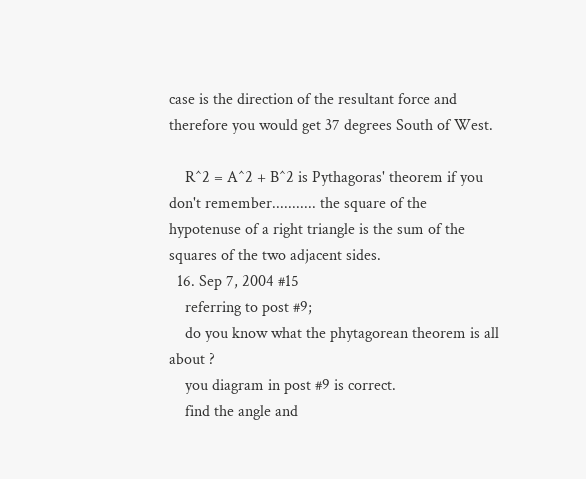case is the direction of the resultant force and therefore you would get 37 degrees South of West.

    R^2 = A^2 + B^2 is Pythagoras' theorem if you don't remember........... the square of the hypotenuse of a right triangle is the sum of the squares of the two adjacent sides.
  16. Sep 7, 2004 #15
    referring to post #9;
    do you know what the phytagorean theorem is all about ?
    you diagram in post #9 is correct.
    find the angle and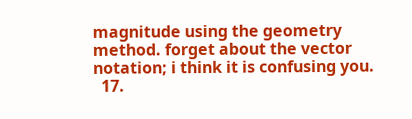magnitude using the geometry method. forget about the vector notation; i think it is confusing you.
  17.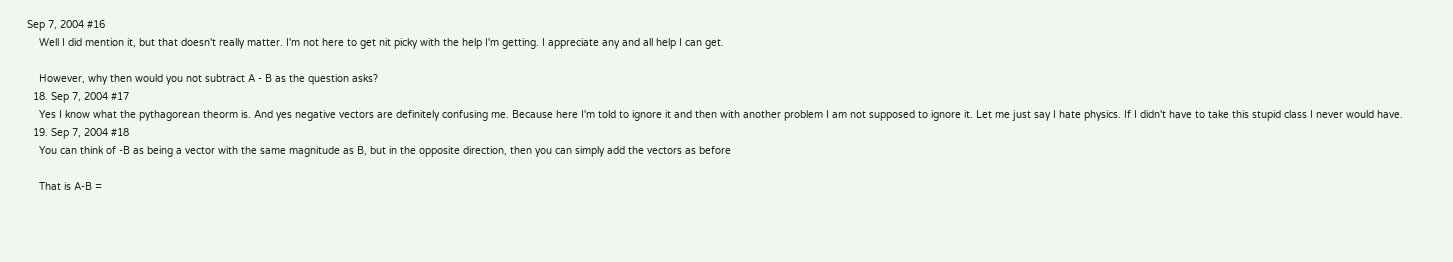Sep 7, 2004 #16
    Well I did mention it, but that doesn't really matter. I'm not here to get nit picky with the help I'm getting. I appreciate any and all help I can get.

    However, why then would you not subtract A - B as the question asks?
  18. Sep 7, 2004 #17
    Yes I know what the pythagorean theorm is. And yes negative vectors are definitely confusing me. Because here I'm told to ignore it and then with another problem I am not supposed to ignore it. Let me just say I hate physics. If I didn't have to take this stupid class I never would have.
  19. Sep 7, 2004 #18
    You can think of -B as being a vector with the same magnitude as B, but in the opposite direction, then you can simply add the vectors as before

    That is A-B =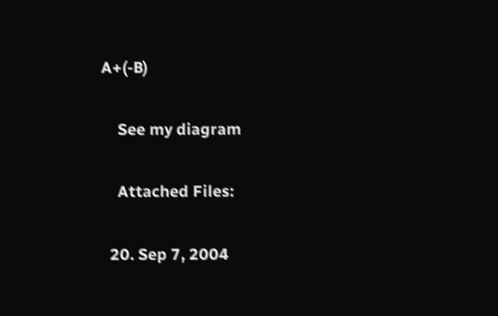A+(-B)

    See my diagram

    Attached Files:

  20. Sep 7, 2004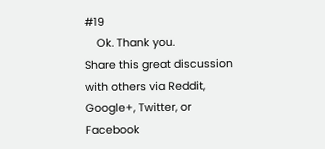#19
    Ok. Thank you.
Share this great discussion with others via Reddit, Google+, Twitter, or Facebook